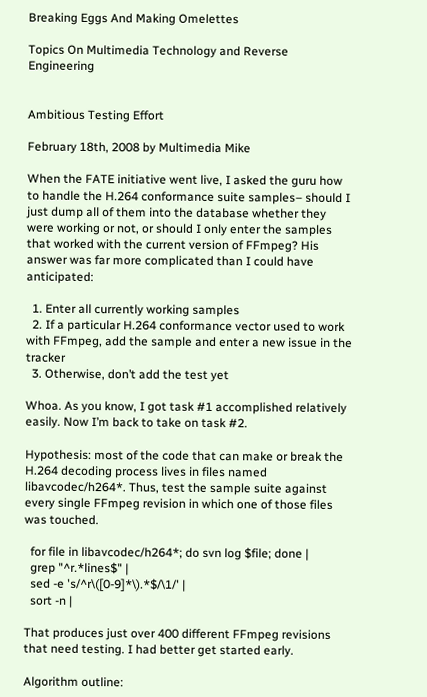Breaking Eggs And Making Omelettes

Topics On Multimedia Technology and Reverse Engineering


Ambitious Testing Effort

February 18th, 2008 by Multimedia Mike

When the FATE initiative went live, I asked the guru how to handle the H.264 conformance suite samples– should I just dump all of them into the database whether they were working or not, or should I only enter the samples that worked with the current version of FFmpeg? His answer was far more complicated than I could have anticipated:

  1. Enter all currently working samples
  2. If a particular H.264 conformance vector used to work with FFmpeg, add the sample and enter a new issue in the tracker
  3. Otherwise, don’t add the test yet

Whoa. As you know, I got task #1 accomplished relatively easily. Now I’m back to take on task #2.

Hypothesis: most of the code that can make or break the H.264 decoding process lives in files named libavcodec/h264*. Thus, test the sample suite against every single FFmpeg revision in which one of those files was touched.

  for file in libavcodec/h264*; do svn log $file; done |
  grep "^r.*lines$" |
  sed -e 's/^r\([0-9]*\).*$/\1/' |
  sort -n |

That produces just over 400 different FFmpeg revisions that need testing. I had better get started early.

Algorithm outline: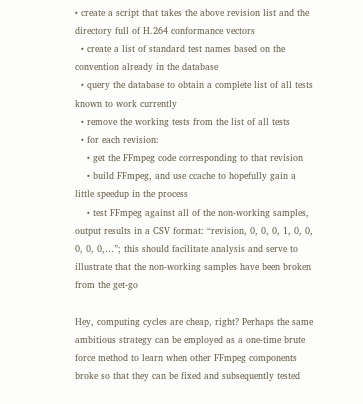• create a script that takes the above revision list and the directory full of H.264 conformance vectors
  • create a list of standard test names based on the convention already in the database
  • query the database to obtain a complete list of all tests known to work currently
  • remove the working tests from the list of all tests
  • for each revision:
    • get the FFmpeg code corresponding to that revision
    • build FFmpeg, and use ccache to hopefully gain a little speedup in the process
    • test FFmpeg against all of the non-working samples, output results in a CSV format: “revision, 0, 0, 0, 1, 0, 0, 0, 0, 0,…”; this should facilitate analysis and serve to illustrate that the non-working samples have been broken from the get-go

Hey, computing cycles are cheap, right? Perhaps the same ambitious strategy can be employed as a one-time brute force method to learn when other FFmpeg components broke so that they can be fixed and subsequently tested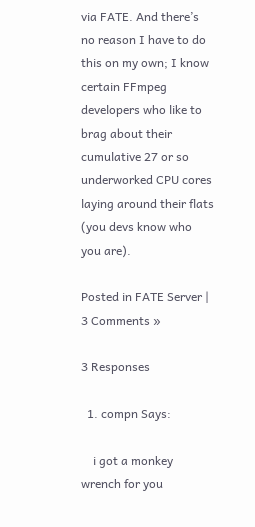via FATE. And there’s no reason I have to do this on my own; I know certain FFmpeg developers who like to brag about their cumulative 27 or so underworked CPU cores laying around their flats (you devs know who you are).

Posted in FATE Server | 3 Comments »

3 Responses

  1. compn Says:

    i got a monkey wrench for you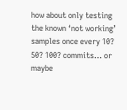how about only testing the known ‘not working’ samples once every 10? 50? 100? commits… or maybe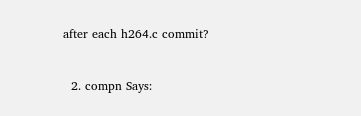after each h264.c commit?


  2. compn Says: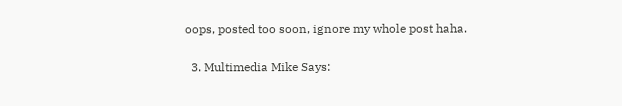oops, posted too soon, ignore my whole post haha.

  3. Multimedia Mike Says: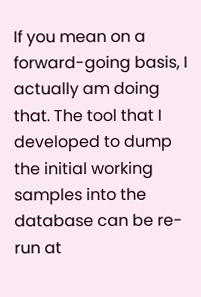If you mean on a forward-going basis, I actually am doing that. The tool that I developed to dump the initial working samples into the database can be re-run at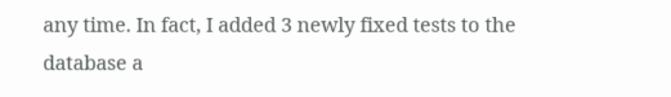any time. In fact, I added 3 newly fixed tests to the database a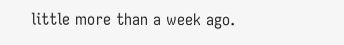little more than a week ago.